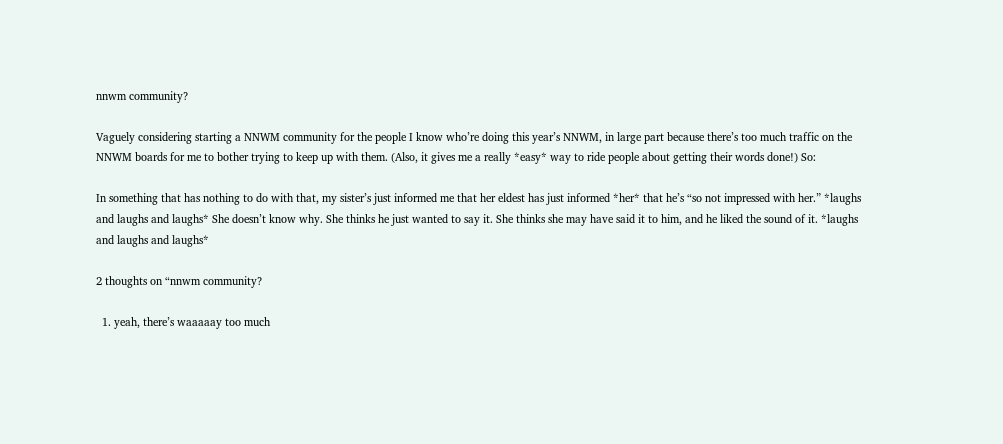nnwm community?

Vaguely considering starting a NNWM community for the people I know who’re doing this year’s NNWM, in large part because there’s too much traffic on the NNWM boards for me to bother trying to keep up with them. (Also, it gives me a really *easy* way to ride people about getting their words done!) So:

In something that has nothing to do with that, my sister’s just informed me that her eldest has just informed *her* that he’s “so not impressed with her.” *laughs and laughs and laughs* She doesn’t know why. She thinks he just wanted to say it. She thinks she may have said it to him, and he liked the sound of it. *laughs and laughs and laughs*

2 thoughts on “nnwm community?

  1. yeah, there’s waaaaay too much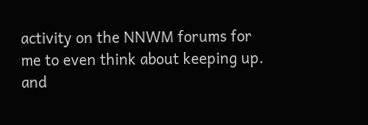activity on the NNWM forums for me to even think about keeping up. and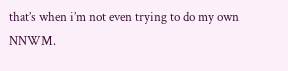that’s when i’m not even trying to do my own NNWM.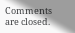Comments are closed.